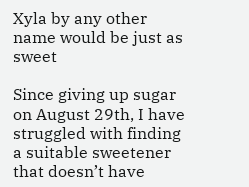Xyla by any other name would be just as sweet

Since giving up sugar on August 29th, I have struggled with finding a suitable sweetener that doesn’t have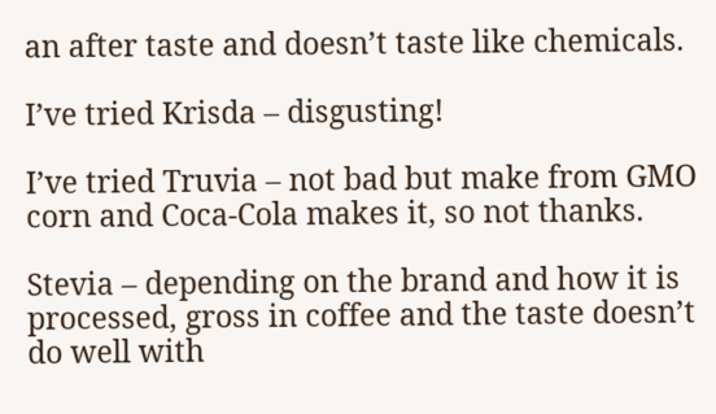an after taste and doesn’t taste like chemicals.

I’ve tried Krisda – disgusting!

I’ve tried Truvia – not bad but make from GMO corn and Coca-Cola makes it, so not thanks.

Stevia – depending on the brand and how it is processed, gross in coffee and the taste doesn’t do well with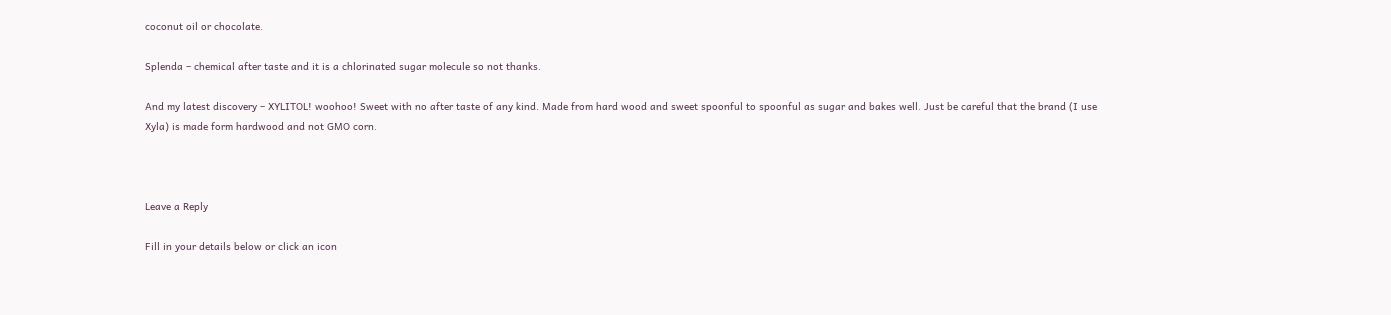coconut oil or chocolate.

Splenda – chemical after taste and it is a chlorinated sugar molecule so not thanks.

And my latest discovery – XYLITOL! woohoo! Sweet with no after taste of any kind. Made from hard wood and sweet spoonful to spoonful as sugar and bakes well. Just be careful that the brand (I use Xyla) is made form hardwood and not GMO corn.



Leave a Reply

Fill in your details below or click an icon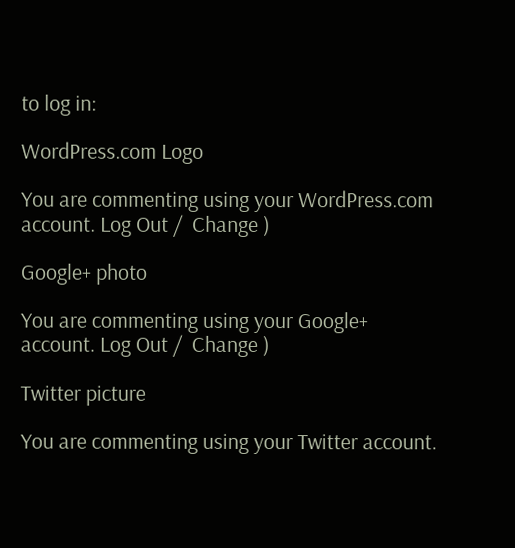to log in:

WordPress.com Logo

You are commenting using your WordPress.com account. Log Out /  Change )

Google+ photo

You are commenting using your Google+ account. Log Out /  Change )

Twitter picture

You are commenting using your Twitter account.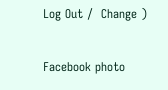Log Out /  Change )

Facebook photo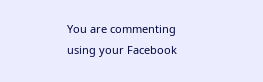You are commenting using your Facebook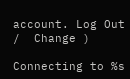account. Log Out /  Change )

Connecting to %s